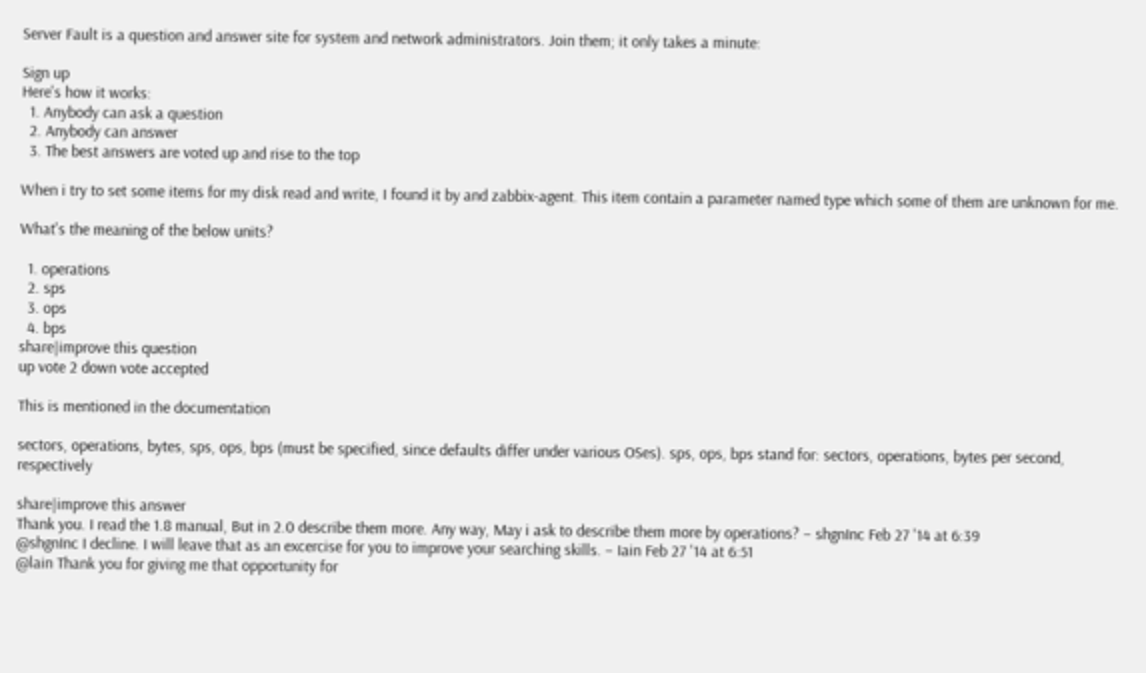Server Fault is a question and answer site for system and network administrators. Join them; it only takes a minute:

Sign up
Here's how it works:
  1. Anybody can ask a question
  2. Anybody can answer
  3. The best answers are voted up and rise to the top

When i try to set some items for my disk read and write, I found it by and zabbix-agent. This item contain a parameter named type which some of them are unknown for me.

What's the meaning of the below units?

  1. operations
  2. sps
  3. ops
  4. bps
share|improve this question
up vote 2 down vote accepted

This is mentioned in the documentation

sectors, operations, bytes, sps, ops, bps (must be specified, since defaults differ under various OSes). sps, ops, bps stand for: sectors, operations, bytes per second, respectively

share|improve this answer
Thank you. I read the 1.8 manual, But in 2.0 describe them more. Any way, May i ask to describe them more by operations? – shgnInc Feb 27 '14 at 6:39
@shgnInc I decline. I will leave that as an excercise for you to improve your searching skills. – Iain Feb 27 '14 at 6:51
@lain Thank you for giving me that opportunity for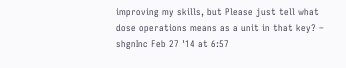improving my skills, but Please just tell what dose operations means as a unit in that key? – shgnInc Feb 27 '14 at 6:57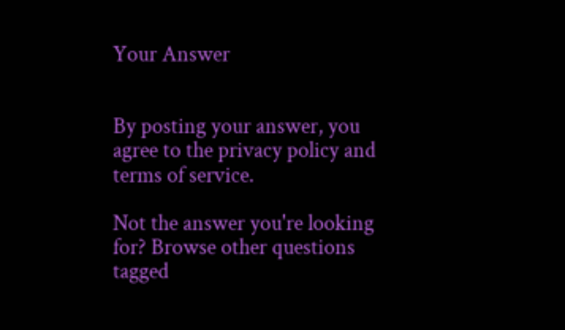Your Answer


By posting your answer, you agree to the privacy policy and terms of service.

Not the answer you're looking for? Browse other questions tagged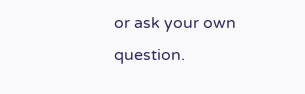or ask your own question.